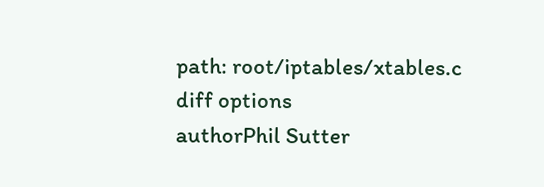path: root/iptables/xtables.c
diff options
authorPhil Sutter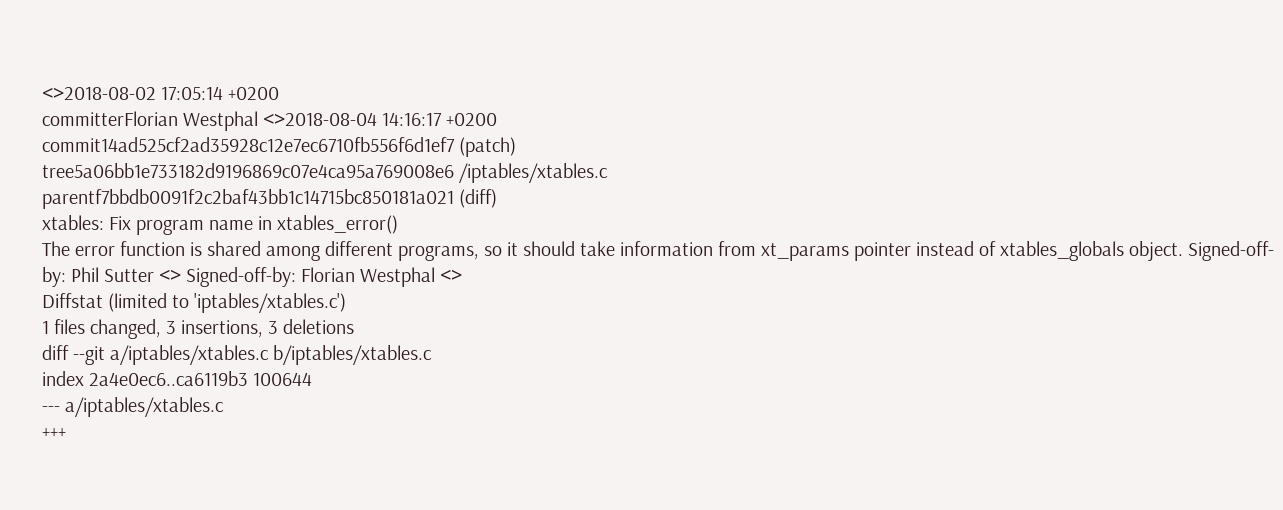<>2018-08-02 17:05:14 +0200
committerFlorian Westphal <>2018-08-04 14:16:17 +0200
commit14ad525cf2ad35928c12e7ec6710fb556f6d1ef7 (patch)
tree5a06bb1e733182d9196869c07e4ca95a769008e6 /iptables/xtables.c
parentf7bbdb0091f2c2baf43bb1c14715bc850181a021 (diff)
xtables: Fix program name in xtables_error()
The error function is shared among different programs, so it should take information from xt_params pointer instead of xtables_globals object. Signed-off-by: Phil Sutter <> Signed-off-by: Florian Westphal <>
Diffstat (limited to 'iptables/xtables.c')
1 files changed, 3 insertions, 3 deletions
diff --git a/iptables/xtables.c b/iptables/xtables.c
index 2a4e0ec6..ca6119b3 100644
--- a/iptables/xtables.c
+++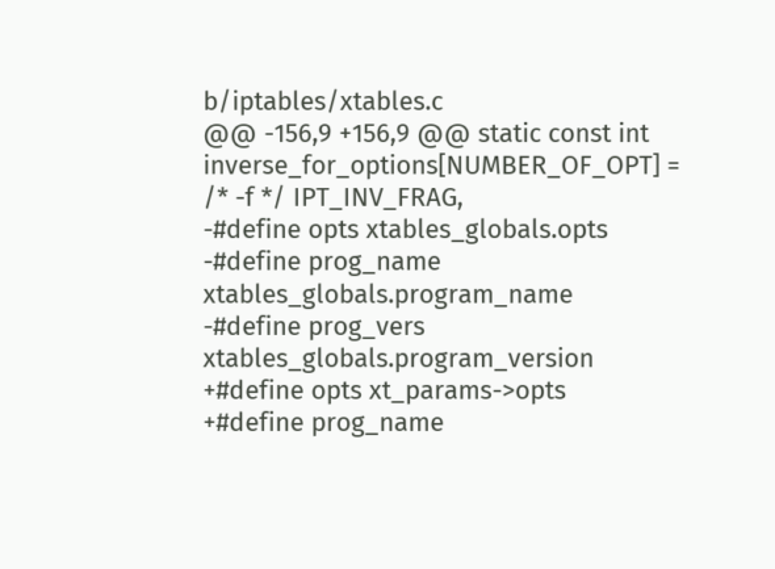b/iptables/xtables.c
@@ -156,9 +156,9 @@ static const int inverse_for_options[NUMBER_OF_OPT] =
/* -f */ IPT_INV_FRAG,
-#define opts xtables_globals.opts
-#define prog_name xtables_globals.program_name
-#define prog_vers xtables_globals.program_version
+#define opts xt_params->opts
+#define prog_name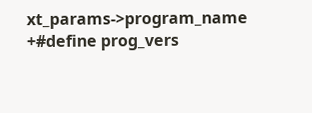xt_params->program_name
+#define prog_vers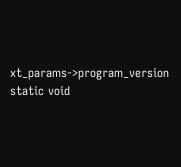xt_params->program_version
static void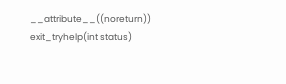__attribute__((noreturn))
exit_tryhelp(int status)